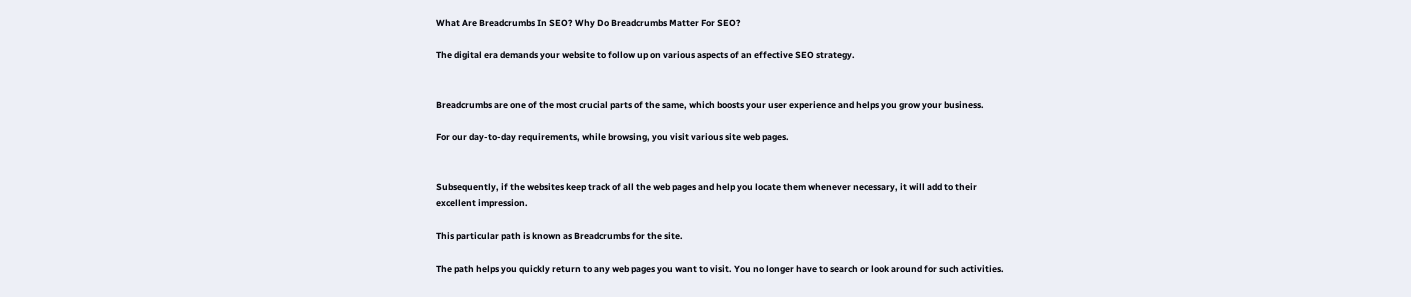What Are Breadcrumbs In SEO? Why Do Breadcrumbs Matter For SEO?

The digital era demands your website to follow up on various aspects of an effective SEO strategy.


Breadcrumbs are one of the most crucial parts of the same, which boosts your user experience and helps you grow your business.

For our day-to-day requirements, while browsing, you visit various site web pages.


Subsequently, if the websites keep track of all the web pages and help you locate them whenever necessary, it will add to their excellent impression.

This particular path is known as Breadcrumbs for the site.

The path helps you quickly return to any web pages you want to visit. You no longer have to search or look around for such activities.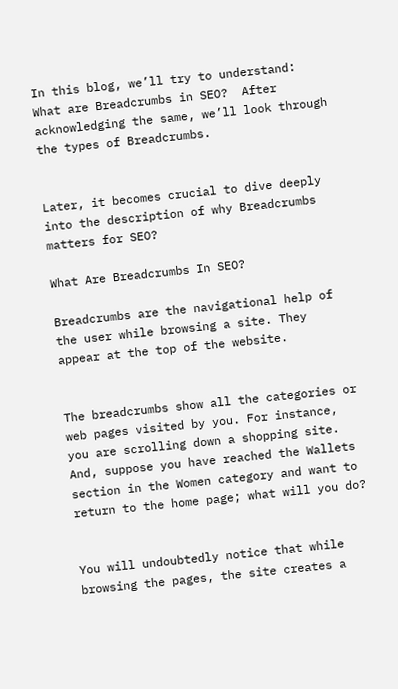In this blog, we’ll try to understand: What are Breadcrumbs in SEO?  After acknowledging the same, we’ll look through the types of Breadcrumbs.


Later, it becomes crucial to dive deeply into the description of why Breadcrumbs matters for SEO?

What Are Breadcrumbs In SEO?

Breadcrumbs are the navigational help of the user while browsing a site. They appear at the top of the website.


The breadcrumbs show all the categories or web pages visited by you. For instance, you are scrolling down a shopping site.  And, suppose you have reached the Wallets section in the Women category and want to return to the home page; what will you do?


You will undoubtedly notice that while browsing the pages, the site creates a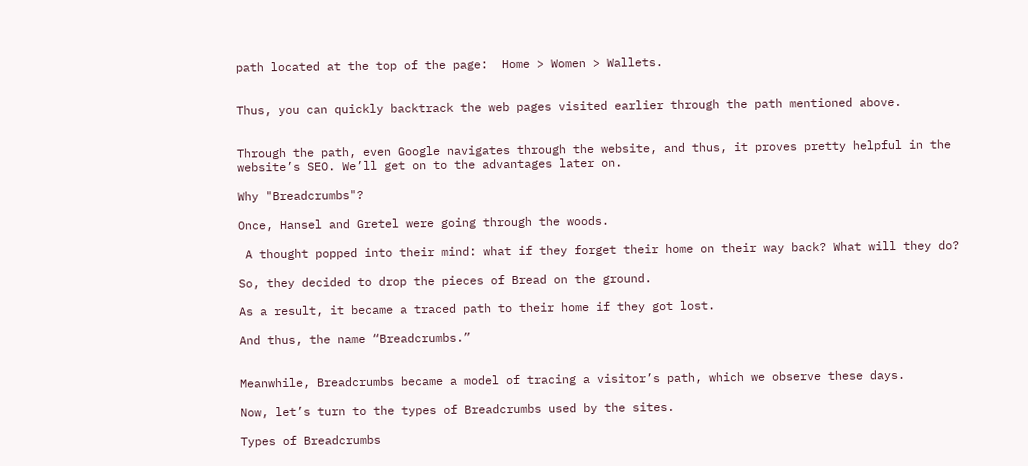path located at the top of the page:  Home > Women > Wallets.


Thus, you can quickly backtrack the web pages visited earlier through the path mentioned above.


Through the path, even Google navigates through the website, and thus, it proves pretty helpful in the website’s SEO. We’ll get on to the advantages later on.

Why "Breadcrumbs"?

Once, Hansel and Gretel were going through the woods.

 A thought popped into their mind: what if they forget their home on their way back? What will they do?

So, they decided to drop the pieces of Bread on the ground.

As a result, it became a traced path to their home if they got lost.

And thus, the name “Breadcrumbs.”


Meanwhile, Breadcrumbs became a model of tracing a visitor’s path, which we observe these days.

Now, let’s turn to the types of Breadcrumbs used by the sites.

Types of Breadcrumbs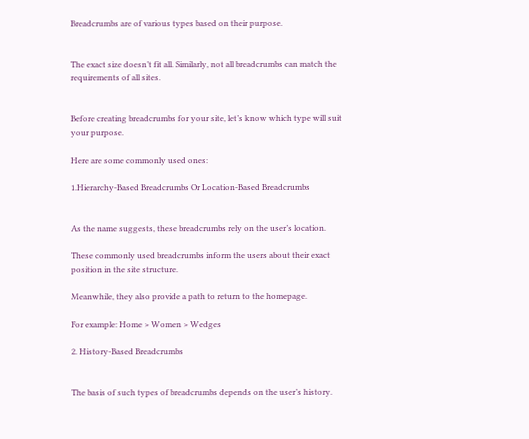Breadcrumbs are of various types based on their purpose.


The exact size doesn’t fit all. Similarly, not all breadcrumbs can match the requirements of all sites.


Before creating breadcrumbs for your site, let’s know which type will suit your purpose.

Here are some commonly used ones:

1.Hierarchy-Based Breadcrumbs Or Location-Based Breadcrumbs


As the name suggests, these breadcrumbs rely on the user’s location.

These commonly used breadcrumbs inform the users about their exact position in the site structure.

Meanwhile, they also provide a path to return to the homepage.

For example: Home > Women > Wedges

2. History-Based Breadcrumbs


The basis of such types of breadcrumbs depends on the user’s history.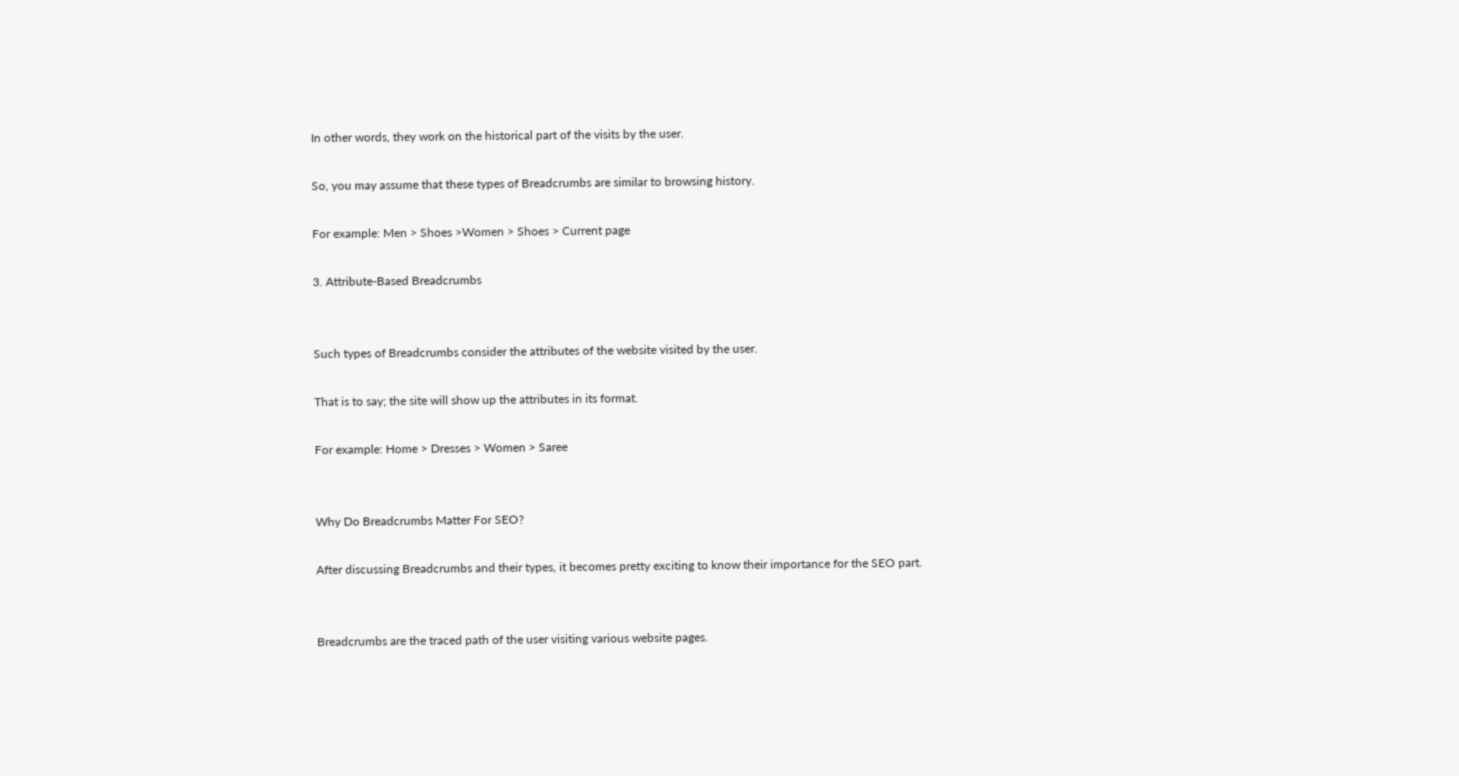In other words, they work on the historical part of the visits by the user.

So, you may assume that these types of Breadcrumbs are similar to browsing history.

For example: Men > Shoes >Women > Shoes > Current page

3. Attribute-Based Breadcrumbs


Such types of Breadcrumbs consider the attributes of the website visited by the user.

That is to say; the site will show up the attributes in its format.

For example: Home > Dresses > Women > Saree


Why Do Breadcrumbs Matter For SEO?

After discussing Breadcrumbs and their types, it becomes pretty exciting to know their importance for the SEO part.


Breadcrumbs are the traced path of the user visiting various website pages.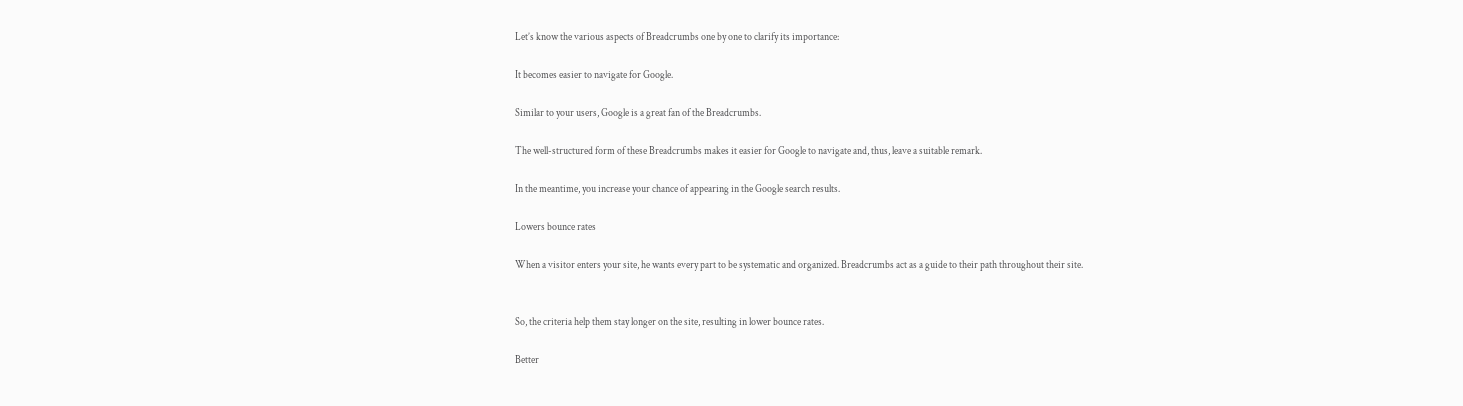Let’s know the various aspects of Breadcrumbs one by one to clarify its importance:

It becomes easier to navigate for Google.

Similar to your users, Google is a great fan of the Breadcrumbs.

The well-structured form of these Breadcrumbs makes it easier for Google to navigate and, thus, leave a suitable remark.

In the meantime, you increase your chance of appearing in the Google search results.

Lowers bounce rates

When a visitor enters your site, he wants every part to be systematic and organized. Breadcrumbs act as a guide to their path throughout their site.


So, the criteria help them stay longer on the site, resulting in lower bounce rates.

Better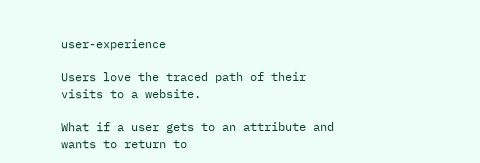user-experience

Users love the traced path of their visits to a website.

What if a user gets to an attribute and wants to return to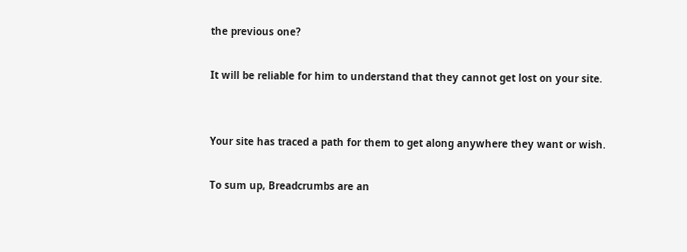the previous one?

It will be reliable for him to understand that they cannot get lost on your site.


Your site has traced a path for them to get along anywhere they want or wish.

To sum up, Breadcrumbs are an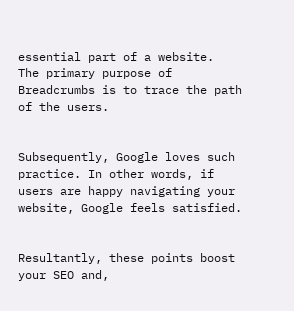essential part of a website.  The primary purpose of Breadcrumbs is to trace the path of the users.


Subsequently, Google loves such practice. In other words, if users are happy navigating your website, Google feels satisfied.


Resultantly, these points boost your SEO and,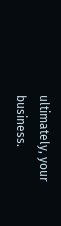ultimately, your business.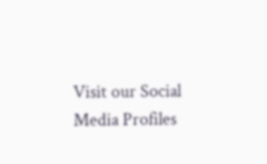Visit our Social Media Profiles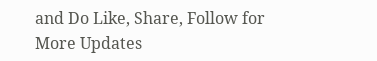and Do Like, Share, Follow for More Updates